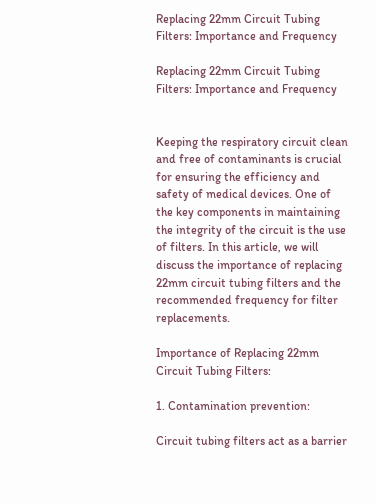Replacing 22mm Circuit Tubing Filters: Importance and Frequency

Replacing 22mm Circuit Tubing Filters: Importance and Frequency


Keeping the respiratory circuit clean and free of contaminants is crucial for ensuring the efficiency and safety of medical devices. One of the key components in maintaining the integrity of the circuit is the use of filters. In this article, we will discuss the importance of replacing 22mm circuit tubing filters and the recommended frequency for filter replacements.

Importance of Replacing 22mm Circuit Tubing Filters:

1. Contamination prevention:

Circuit tubing filters act as a barrier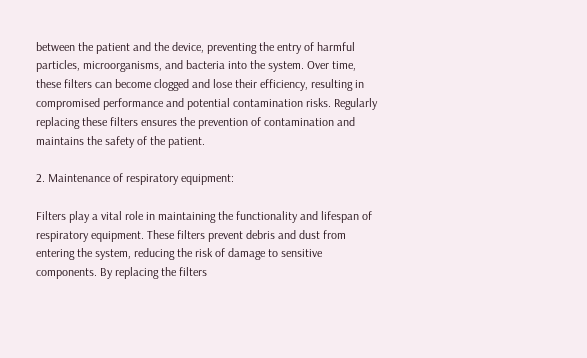between the patient and the device, preventing the entry of harmful particles, microorganisms, and bacteria into the system. Over time, these filters can become clogged and lose their efficiency, resulting in compromised performance and potential contamination risks. Regularly replacing these filters ensures the prevention of contamination and maintains the safety of the patient.

2. Maintenance of respiratory equipment:

Filters play a vital role in maintaining the functionality and lifespan of respiratory equipment. These filters prevent debris and dust from entering the system, reducing the risk of damage to sensitive components. By replacing the filters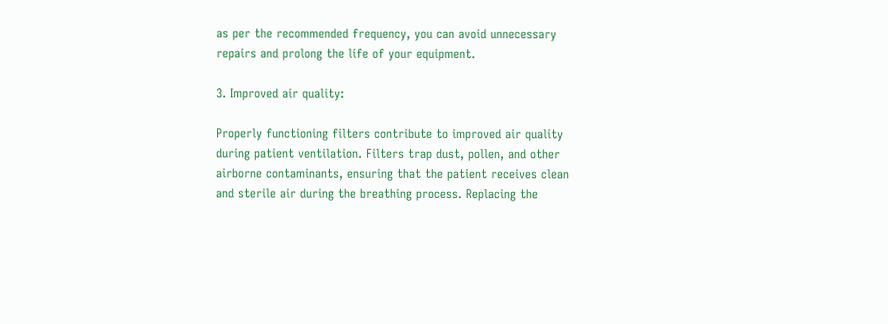as per the recommended frequency, you can avoid unnecessary repairs and prolong the life of your equipment.

3. Improved air quality:

Properly functioning filters contribute to improved air quality during patient ventilation. Filters trap dust, pollen, and other airborne contaminants, ensuring that the patient receives clean and sterile air during the breathing process. Replacing the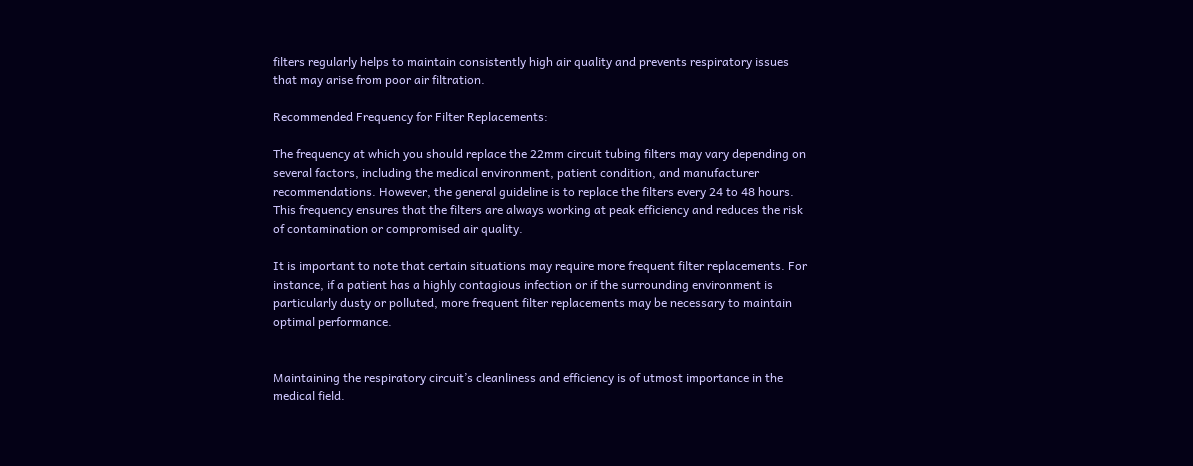filters regularly helps to maintain consistently high air quality and prevents respiratory issues that may arise from poor air filtration.

Recommended Frequency for Filter Replacements:

The frequency at which you should replace the 22mm circuit tubing filters may vary depending on several factors, including the medical environment, patient condition, and manufacturer recommendations. However, the general guideline is to replace the filters every 24 to 48 hours. This frequency ensures that the filters are always working at peak efficiency and reduces the risk of contamination or compromised air quality.

It is important to note that certain situations may require more frequent filter replacements. For instance, if a patient has a highly contagious infection or if the surrounding environment is particularly dusty or polluted, more frequent filter replacements may be necessary to maintain optimal performance.


Maintaining the respiratory circuit’s cleanliness and efficiency is of utmost importance in the medical field.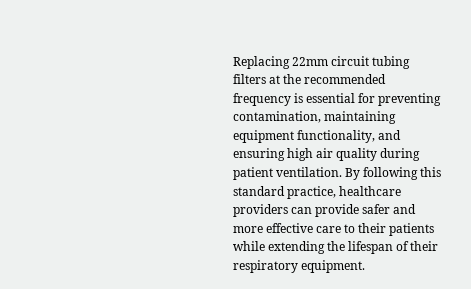Replacing 22mm circuit tubing filters at the recommended frequency is essential for preventing contamination, maintaining equipment functionality, and ensuring high air quality during patient ventilation. By following this standard practice, healthcare providers can provide safer and more effective care to their patients while extending the lifespan of their respiratory equipment.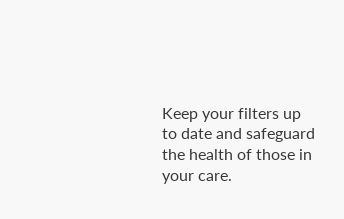Keep your filters up to date and safeguard the health of those in your care.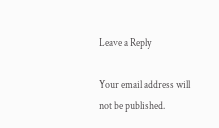Leave a Reply

Your email address will not be published.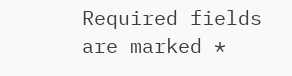Required fields are marked *